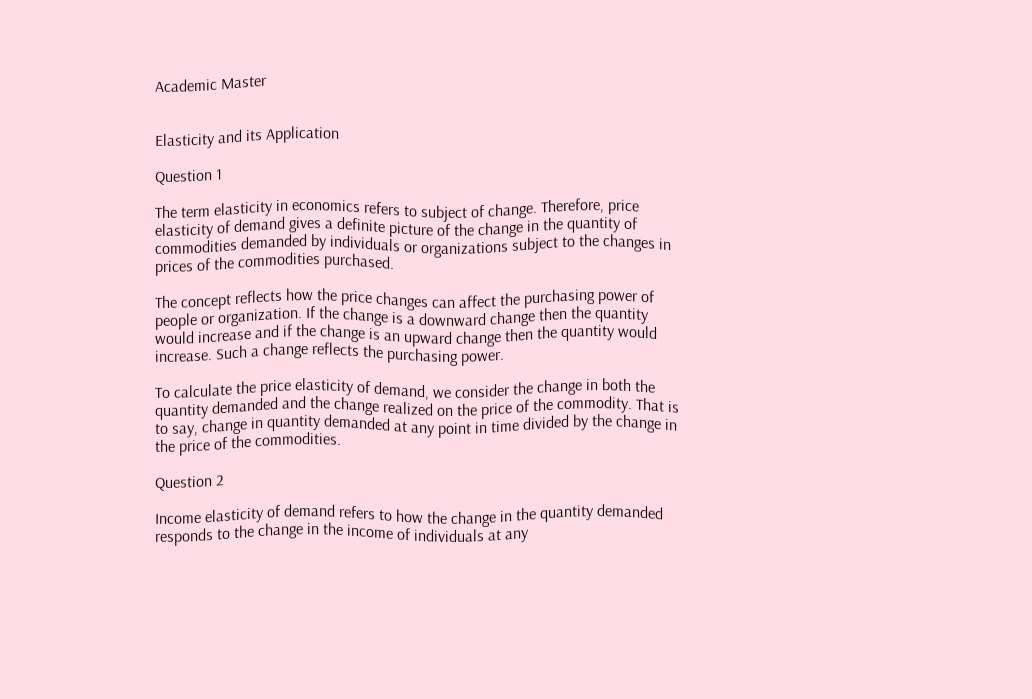Academic Master


Elasticity and its Application

Question 1

The term elasticity in economics refers to subject of change. Therefore, price elasticity of demand gives a definite picture of the change in the quantity of commodities demanded by individuals or organizations subject to the changes in prices of the commodities purchased.

The concept reflects how the price changes can affect the purchasing power of people or organization. If the change is a downward change then the quantity would increase and if the change is an upward change then the quantity would increase. Such a change reflects the purchasing power.

To calculate the price elasticity of demand, we consider the change in both the quantity demanded and the change realized on the price of the commodity. That is to say, change in quantity demanded at any point in time divided by the change in the price of the commodities.

Question 2

Income elasticity of demand refers to how the change in the quantity demanded responds to the change in the income of individuals at any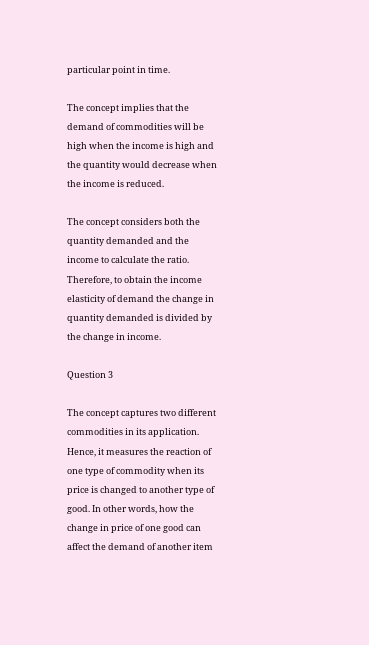particular point in time.

The concept implies that the demand of commodities will be high when the income is high and the quantity would decrease when the income is reduced.

The concept considers both the quantity demanded and the income to calculate the ratio. Therefore, to obtain the income elasticity of demand the change in quantity demanded is divided by the change in income.

Question 3

The concept captures two different commodities in its application. Hence, it measures the reaction of one type of commodity when its price is changed to another type of good. In other words, how the change in price of one good can affect the demand of another item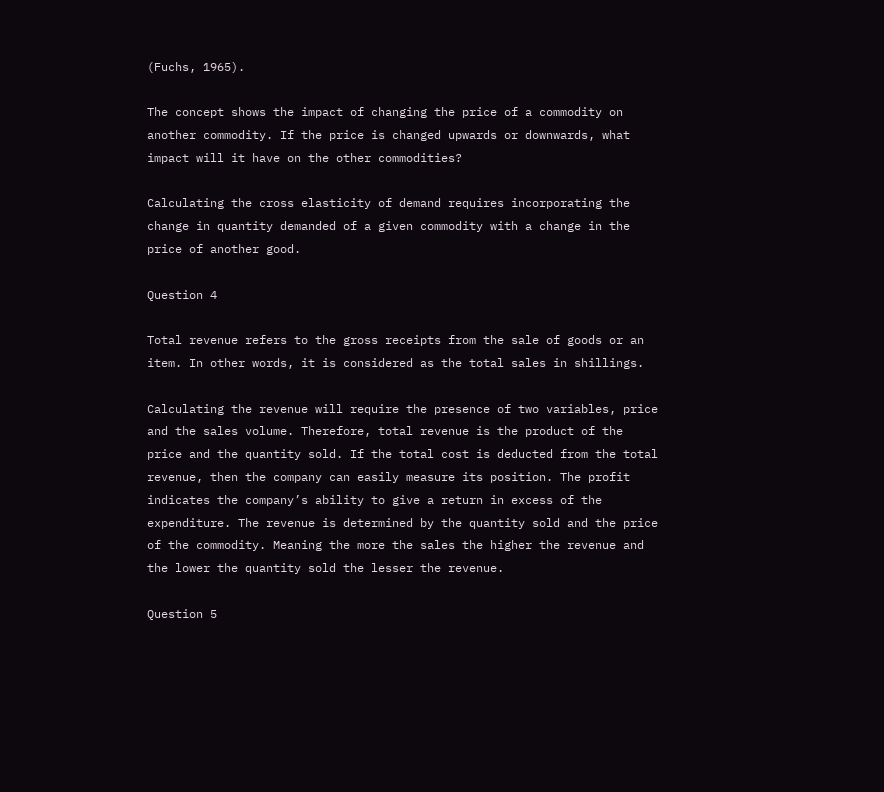(Fuchs, 1965).

The concept shows the impact of changing the price of a commodity on another commodity. If the price is changed upwards or downwards, what impact will it have on the other commodities?

Calculating the cross elasticity of demand requires incorporating the change in quantity demanded of a given commodity with a change in the price of another good.

Question 4

Total revenue refers to the gross receipts from the sale of goods or an item. In other words, it is considered as the total sales in shillings.

Calculating the revenue will require the presence of two variables, price and the sales volume. Therefore, total revenue is the product of the price and the quantity sold. If the total cost is deducted from the total revenue, then the company can easily measure its position. The profit indicates the company’s ability to give a return in excess of the expenditure. The revenue is determined by the quantity sold and the price of the commodity. Meaning the more the sales the higher the revenue and the lower the quantity sold the lesser the revenue.

Question 5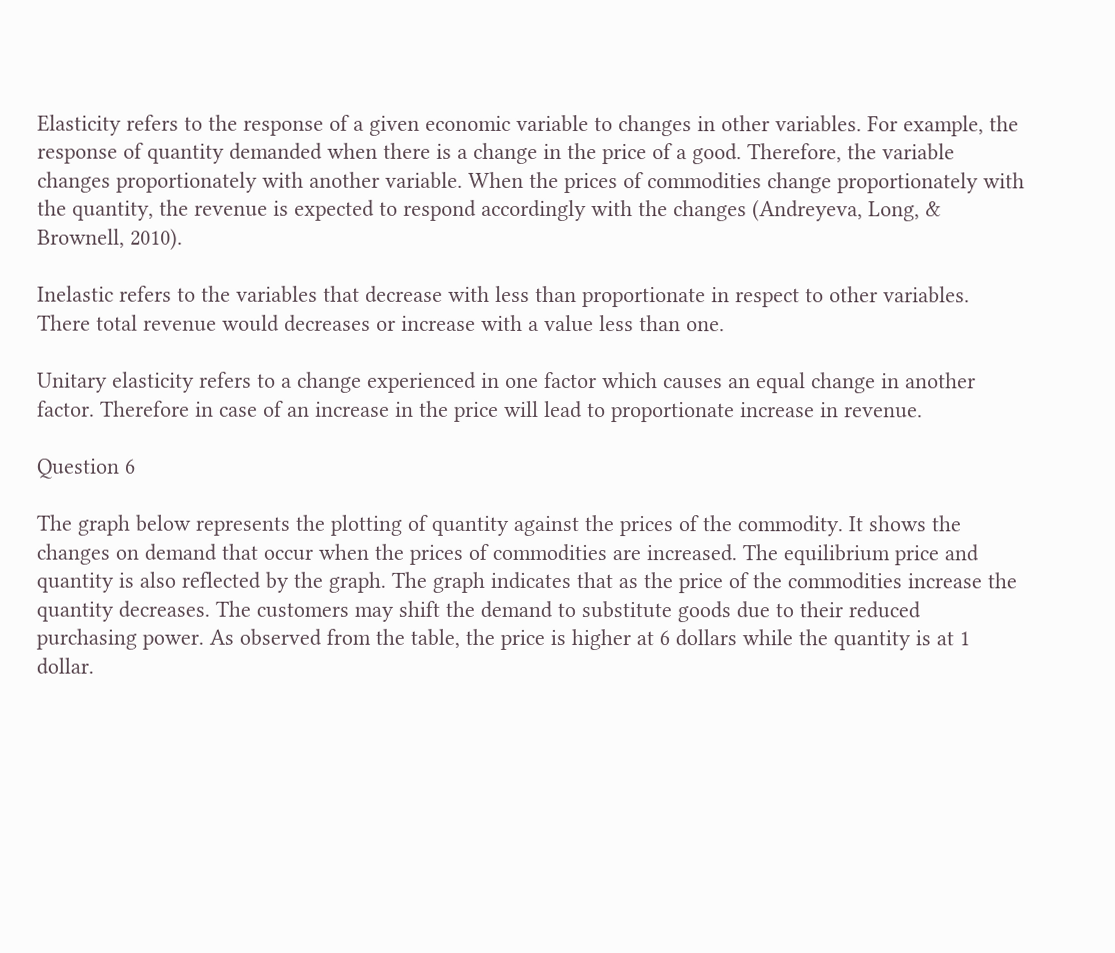Elasticity refers to the response of a given economic variable to changes in other variables. For example, the response of quantity demanded when there is a change in the price of a good. Therefore, the variable changes proportionately with another variable. When the prices of commodities change proportionately with the quantity, the revenue is expected to respond accordingly with the changes (Andreyeva, Long, & Brownell, 2010).

Inelastic refers to the variables that decrease with less than proportionate in respect to other variables. There total revenue would decreases or increase with a value less than one.

Unitary elasticity refers to a change experienced in one factor which causes an equal change in another factor. Therefore in case of an increase in the price will lead to proportionate increase in revenue.

Question 6

The graph below represents the plotting of quantity against the prices of the commodity. It shows the changes on demand that occur when the prices of commodities are increased. The equilibrium price and quantity is also reflected by the graph. The graph indicates that as the price of the commodities increase the quantity decreases. The customers may shift the demand to substitute goods due to their reduced purchasing power. As observed from the table, the price is higher at 6 dollars while the quantity is at 1 dollar.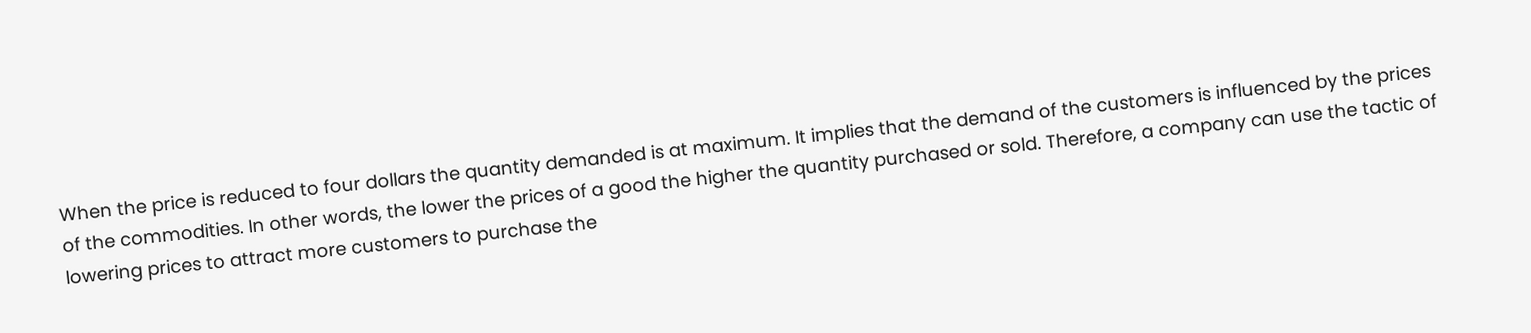When the price is reduced to four dollars the quantity demanded is at maximum. It implies that the demand of the customers is influenced by the prices of the commodities. In other words, the lower the prices of a good the higher the quantity purchased or sold. Therefore, a company can use the tactic of lowering prices to attract more customers to purchase the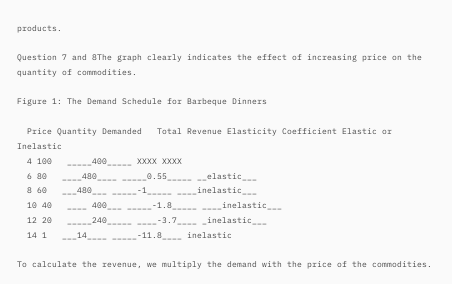products.

Question 7 and 8The graph clearly indicates the effect of increasing price on the quantity of commodities.

Figure 1: The Demand Schedule for Barbeque Dinners

  Price Quantity Demanded   Total Revenue Elasticity Coefficient Elastic or Inelastic
  4 100   _____400_____ XXXX XXXX
  6 80   ____480____ _____0.55_____ __elastic___
  8 60   ___480___ _____-1_____ ____inelastic___
  10 40   ____ 400___ _____-1.8_____ ____inelastic___
  12 20   _____240_____ ____-3.7____ _inelastic___
  14 1   ___14____ _____-11.8____ inelastic

To calculate the revenue, we multiply the demand with the price of the commodities.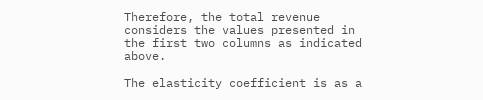Therefore, the total revenue considers the values presented in the first two columns as indicated above.

The elasticity coefficient is as a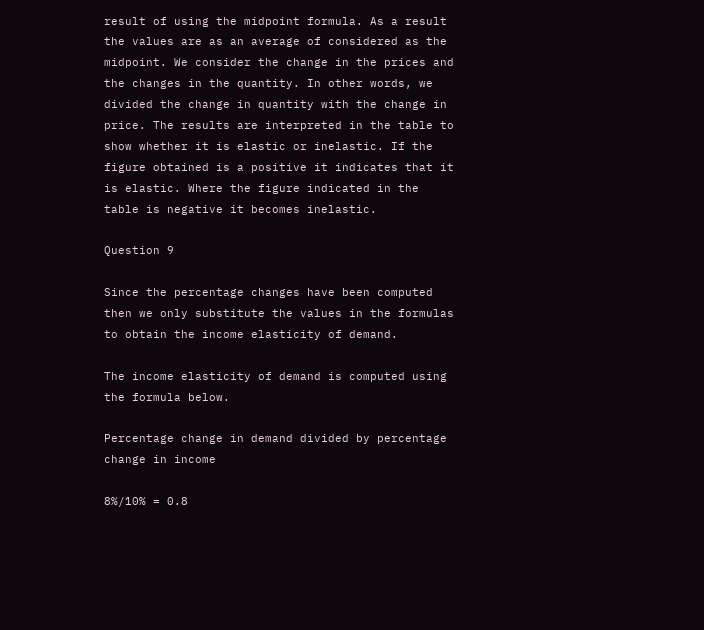result of using the midpoint formula. As a result the values are as an average of considered as the midpoint. We consider the change in the prices and the changes in the quantity. In other words, we divided the change in quantity with the change in price. The results are interpreted in the table to show whether it is elastic or inelastic. If the figure obtained is a positive it indicates that it is elastic. Where the figure indicated in the table is negative it becomes inelastic.

Question 9

Since the percentage changes have been computed then we only substitute the values in the formulas to obtain the income elasticity of demand.

The income elasticity of demand is computed using the formula below.

Percentage change in demand divided by percentage change in income

8%/10% = 0.8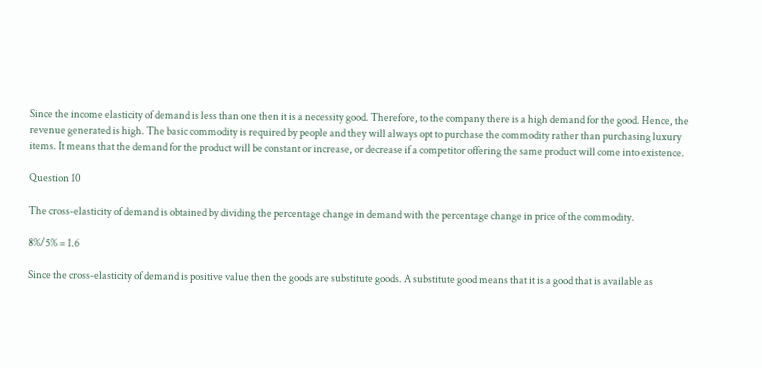Since the income elasticity of demand is less than one then it is a necessity good. Therefore, to the company there is a high demand for the good. Hence, the revenue generated is high. The basic commodity is required by people and they will always opt to purchase the commodity rather than purchasing luxury items. It means that the demand for the product will be constant or increase, or decrease if a competitor offering the same product will come into existence.

Question 10

The cross-elasticity of demand is obtained by dividing the percentage change in demand with the percentage change in price of the commodity.

8%/5% = 1.6

Since the cross-elasticity of demand is positive value then the goods are substitute goods. A substitute good means that it is a good that is available as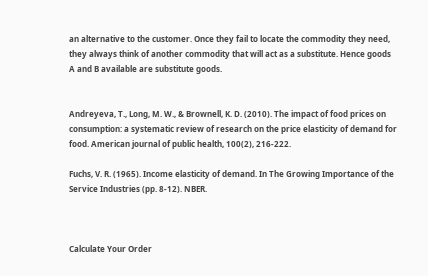an alternative to the customer. Once they fail to locate the commodity they need, they always think of another commodity that will act as a substitute. Hence goods A and B available are substitute goods.


Andreyeva, T., Long, M. W., & Brownell, K. D. (2010). The impact of food prices on consumption: a systematic review of research on the price elasticity of demand for food. American journal of public health, 100(2), 216-222.

Fuchs, V. R. (1965). Income elasticity of demand. In The Growing Importance of the Service Industries (pp. 8-12). NBER.



Calculate Your Order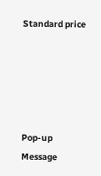Standard price





Pop-up Message